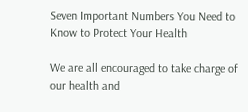Seven Important Numbers You Need to Know to Protect Your Health

We are all encouraged to take charge of our health and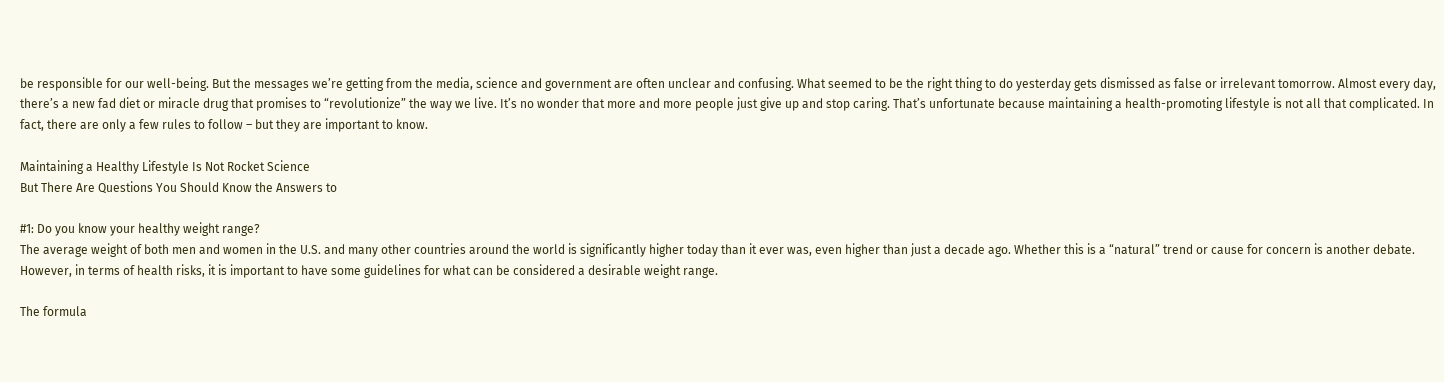be responsible for our well-being. But the messages we’re getting from the media, science and government are often unclear and confusing. What seemed to be the right thing to do yesterday gets dismissed as false or irrelevant tomorrow. Almost every day, there’s a new fad diet or miracle drug that promises to “revolutionize” the way we live. It’s no wonder that more and more people just give up and stop caring. That’s unfortunate because maintaining a health-promoting lifestyle is not all that complicated. In fact, there are only a few rules to follow – but they are important to know.

Maintaining a Healthy Lifestyle Is Not Rocket Science
But There Are Questions You Should Know the Answers to

#1: Do you know your healthy weight range?
The average weight of both men and women in the U.S. and many other countries around the world is significantly higher today than it ever was, even higher than just a decade ago. Whether this is a “natural” trend or cause for concern is another debate. However, in terms of health risks, it is important to have some guidelines for what can be considered a desirable weight range.

The formula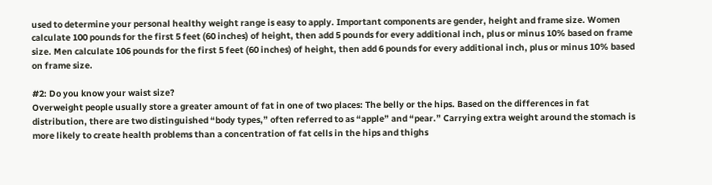used to determine your personal healthy weight range is easy to apply. Important components are gender, height and frame size. Women calculate 100 pounds for the first 5 feet (60 inches) of height, then add 5 pounds for every additional inch, plus or minus 10% based on frame size. Men calculate 106 pounds for the first 5 feet (60 inches) of height, then add 6 pounds for every additional inch, plus or minus 10% based on frame size.

#2: Do you know your waist size?
Overweight people usually store a greater amount of fat in one of two places: The belly or the hips. Based on the differences in fat distribution, there are two distinguished “body types,” often referred to as “apple” and “pear.” Carrying extra weight around the stomach is more likely to create health problems than a concentration of fat cells in the hips and thighs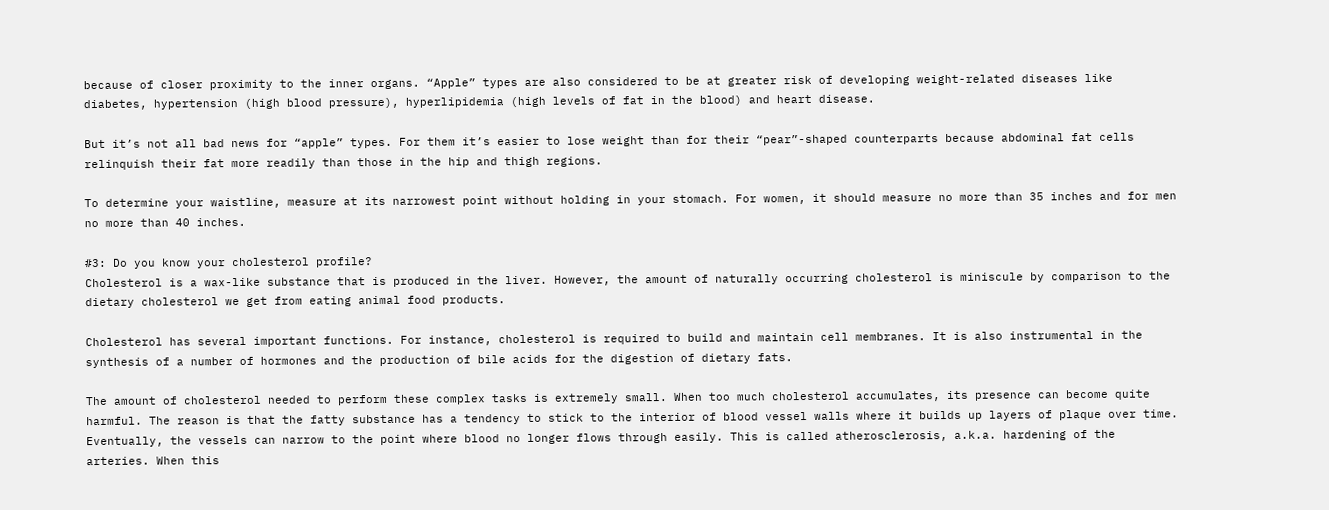because of closer proximity to the inner organs. “Apple” types are also considered to be at greater risk of developing weight-related diseases like diabetes, hypertension (high blood pressure), hyperlipidemia (high levels of fat in the blood) and heart disease.

But it’s not all bad news for “apple” types. For them it’s easier to lose weight than for their “pear”-shaped counterparts because abdominal fat cells relinquish their fat more readily than those in the hip and thigh regions.

To determine your waistline, measure at its narrowest point without holding in your stomach. For women, it should measure no more than 35 inches and for men no more than 40 inches.

#3: Do you know your cholesterol profile?
Cholesterol is a wax-like substance that is produced in the liver. However, the amount of naturally occurring cholesterol is miniscule by comparison to the dietary cholesterol we get from eating animal food products.

Cholesterol has several important functions. For instance, cholesterol is required to build and maintain cell membranes. It is also instrumental in the synthesis of a number of hormones and the production of bile acids for the digestion of dietary fats.

The amount of cholesterol needed to perform these complex tasks is extremely small. When too much cholesterol accumulates, its presence can become quite harmful. The reason is that the fatty substance has a tendency to stick to the interior of blood vessel walls where it builds up layers of plaque over time. Eventually, the vessels can narrow to the point where blood no longer flows through easily. This is called atherosclerosis, a.k.a. hardening of the arteries. When this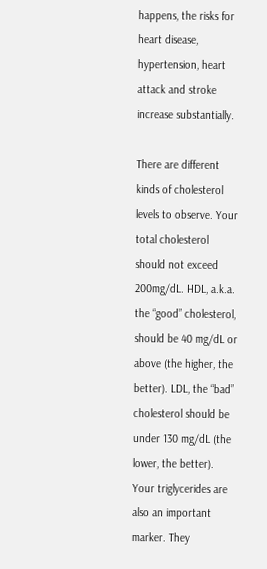happens, the risks for heart disease, hypertension, heart attack and stroke increase substantially.

There are different kinds of cholesterol levels to observe. Your total cholesterol should not exceed 200mg/dL. HDL, a.k.a. the “good” cholesterol, should be 40 mg/dL or above (the higher, the better). LDL, the “bad” cholesterol should be under 130 mg/dL (the lower, the better). Your triglycerides are also an important marker. They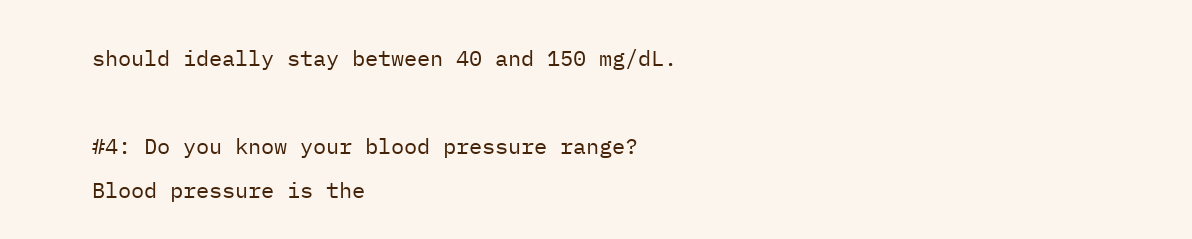should ideally stay between 40 and 150 mg/dL.

#4: Do you know your blood pressure range?
Blood pressure is the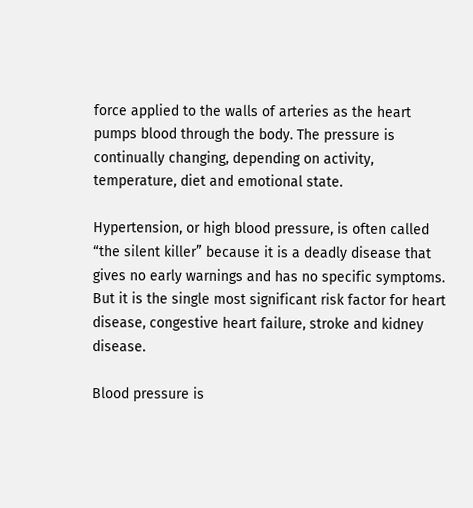force applied to the walls of arteries as the heart pumps blood through the body. The pressure is continually changing, depending on activity, temperature, diet and emotional state.

Hypertension, or high blood pressure, is often called “the silent killer” because it is a deadly disease that gives no early warnings and has no specific symptoms. But it is the single most significant risk factor for heart disease, congestive heart failure, stroke and kidney disease.

Blood pressure is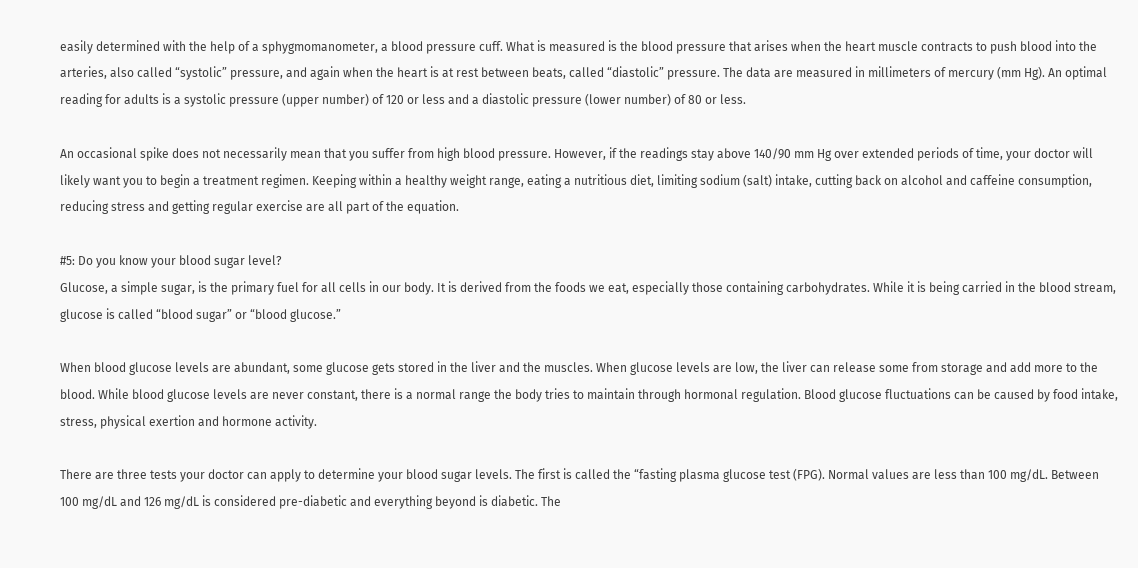easily determined with the help of a sphygmomanometer, a blood pressure cuff. What is measured is the blood pressure that arises when the heart muscle contracts to push blood into the arteries, also called “systolic” pressure, and again when the heart is at rest between beats, called “diastolic” pressure. The data are measured in millimeters of mercury (mm Hg). An optimal reading for adults is a systolic pressure (upper number) of 120 or less and a diastolic pressure (lower number) of 80 or less.

An occasional spike does not necessarily mean that you suffer from high blood pressure. However, if the readings stay above 140/90 mm Hg over extended periods of time, your doctor will likely want you to begin a treatment regimen. Keeping within a healthy weight range, eating a nutritious diet, limiting sodium (salt) intake, cutting back on alcohol and caffeine consumption, reducing stress and getting regular exercise are all part of the equation.

#5: Do you know your blood sugar level?
Glucose, a simple sugar, is the primary fuel for all cells in our body. It is derived from the foods we eat, especially those containing carbohydrates. While it is being carried in the blood stream, glucose is called “blood sugar” or “blood glucose.”

When blood glucose levels are abundant, some glucose gets stored in the liver and the muscles. When glucose levels are low, the liver can release some from storage and add more to the blood. While blood glucose levels are never constant, there is a normal range the body tries to maintain through hormonal regulation. Blood glucose fluctuations can be caused by food intake, stress, physical exertion and hormone activity.

There are three tests your doctor can apply to determine your blood sugar levels. The first is called the “fasting plasma glucose test (FPG). Normal values are less than 100 mg/dL. Between 100 mg/dL and 126 mg/dL is considered pre-diabetic and everything beyond is diabetic. The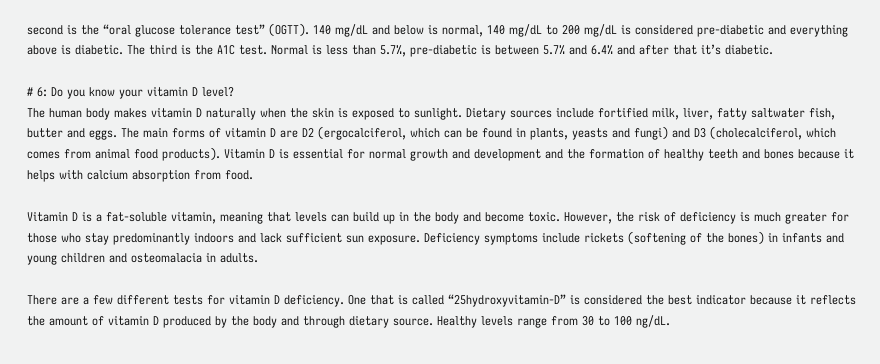second is the “oral glucose tolerance test” (OGTT). 140 mg/dL and below is normal, 140 mg/dL to 200 mg/dL is considered pre-diabetic and everything above is diabetic. The third is the A1C test. Normal is less than 5.7%, pre-diabetic is between 5.7% and 6.4% and after that it’s diabetic.

# 6: Do you know your vitamin D level?
The human body makes vitamin D naturally when the skin is exposed to sunlight. Dietary sources include fortified milk, liver, fatty saltwater fish, butter and eggs. The main forms of vitamin D are D2 (ergocalciferol, which can be found in plants, yeasts and fungi) and D3 (cholecalciferol, which comes from animal food products). Vitamin D is essential for normal growth and development and the formation of healthy teeth and bones because it helps with calcium absorption from food.

Vitamin D is a fat-soluble vitamin, meaning that levels can build up in the body and become toxic. However, the risk of deficiency is much greater for those who stay predominantly indoors and lack sufficient sun exposure. Deficiency symptoms include rickets (softening of the bones) in infants and young children and osteomalacia in adults.

There are a few different tests for vitamin D deficiency. One that is called “25hydroxyvitamin-D” is considered the best indicator because it reflects the amount of vitamin D produced by the body and through dietary source. Healthy levels range from 30 to 100 ng/dL.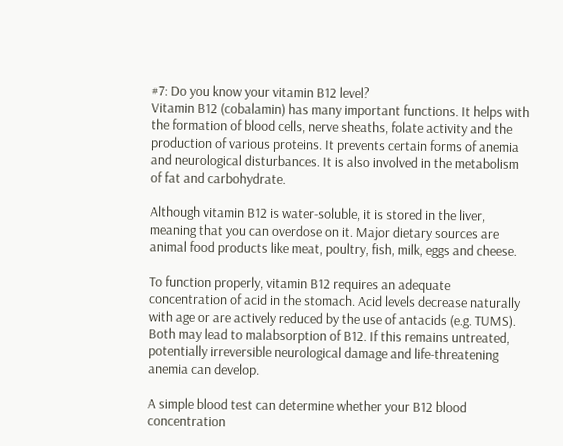#7: Do you know your vitamin B12 level?
Vitamin B12 (cobalamin) has many important functions. It helps with the formation of blood cells, nerve sheaths, folate activity and the production of various proteins. It prevents certain forms of anemia and neurological disturbances. It is also involved in the metabolism of fat and carbohydrate.

Although vitamin B12 is water-soluble, it is stored in the liver, meaning that you can overdose on it. Major dietary sources are animal food products like meat, poultry, fish, milk, eggs and cheese.

To function properly, vitamin B12 requires an adequate concentration of acid in the stomach. Acid levels decrease naturally with age or are actively reduced by the use of antacids (e.g. TUMS). Both may lead to malabsorption of B12. If this remains untreated, potentially irreversible neurological damage and life-threatening anemia can develop.

A simple blood test can determine whether your B12 blood concentration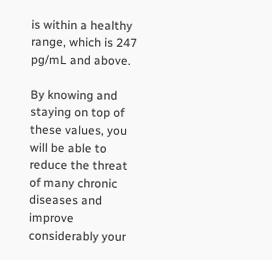is within a healthy range, which is 247 pg/mL and above.

By knowing and staying on top of these values, you will be able to reduce the threat of many chronic diseases and improve considerably your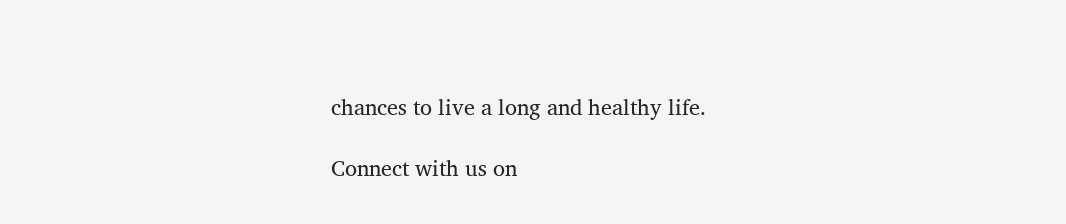chances to live a long and healthy life.

Connect with us on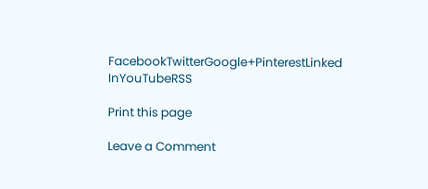FacebookTwitterGoogle+PinterestLinked InYouTubeRSS

Print this page

Leave a Comment